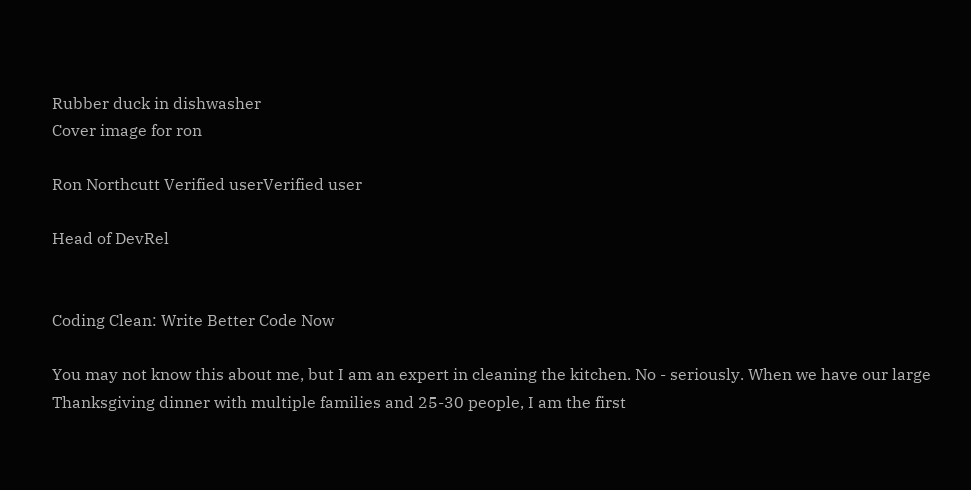Rubber duck in dishwasher
Cover image for ron

Ron Northcutt Verified userVerified user

Head of DevRel


Coding Clean: Write Better Code Now

You may not know this about me, but I am an expert in cleaning the kitchen. No - seriously. When we have our large Thanksgiving dinner with multiple families and 25-30 people, I am the first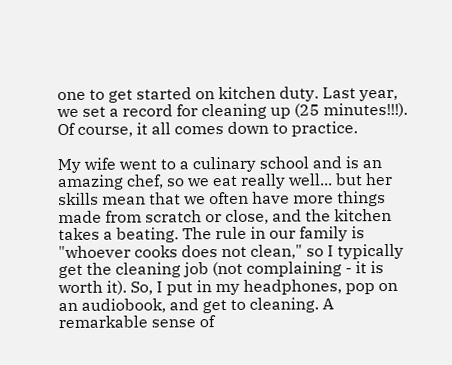one to get started on kitchen duty. Last year, we set a record for cleaning up (25 minutes!!!). Of course, it all comes down to practice.

My wife went to a culinary school and is an amazing chef, so we eat really well... but her skills mean that we often have more things made from scratch or close, and the kitchen takes a beating. The rule in our family is "whoever cooks does not clean," so I typically get the cleaning job (not complaining - it is worth it). So, I put in my headphones, pop on an audiobook, and get to cleaning. A remarkable sense of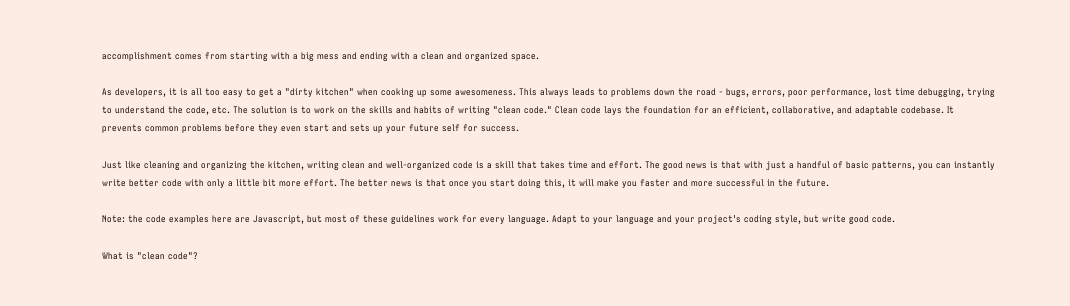accomplishment comes from starting with a big mess and ending with a clean and organized space.

As developers, it is all too easy to get a "dirty kitchen" when cooking up some awesomeness. This always leads to problems down the road - bugs, errors, poor performance, lost time debugging, trying to understand the code, etc. The solution is to work on the skills and habits of writing "clean code." Clean code lays the foundation for an efficient, collaborative, and adaptable codebase. It prevents common problems before they even start and sets up your future self for success.

Just like cleaning and organizing the kitchen, writing clean and well-organized code is a skill that takes time and effort. The good news is that with just a handful of basic patterns, you can instantly write better code with only a little bit more effort. The better news is that once you start doing this, it will make you faster and more successful in the future.

Note: the code examples here are Javascript, but most of these guidelines work for every language. Adapt to your language and your project's coding style, but write good code.

What is "clean code"?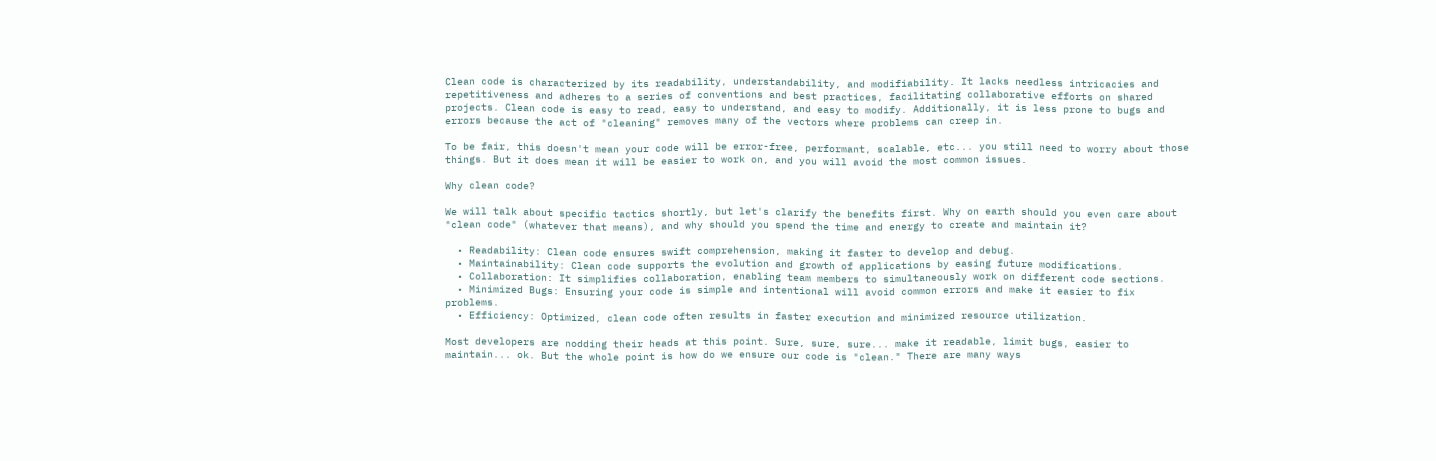Clean code is characterized by its readability, understandability, and modifiability. It lacks needless intricacies and repetitiveness and adheres to a series of conventions and best practices, facilitating collaborative efforts on shared projects. Clean code is easy to read, easy to understand, and easy to modify. Additionally, it is less prone to bugs and errors because the act of "cleaning" removes many of the vectors where problems can creep in.

To be fair, this doesn't mean your code will be error-free, performant, scalable, etc... you still need to worry about those things. But it does mean it will be easier to work on, and you will avoid the most common issues.

Why clean code?

We will talk about specific tactics shortly, but let's clarify the benefits first. Why on earth should you even care about "clean code" (whatever that means), and why should you spend the time and energy to create and maintain it?

  • Readability: Clean code ensures swift comprehension, making it faster to develop and debug.
  • Maintainability: Clean code supports the evolution and growth of applications by easing future modifications.
  • Collaboration: It simplifies collaboration, enabling team members to simultaneously work on different code sections.
  • Minimized Bugs: Ensuring your code is simple and intentional will avoid common errors and make it easier to fix problems.
  • Efficiency: Optimized, clean code often results in faster execution and minimized resource utilization.

Most developers are nodding their heads at this point. Sure, sure, sure... make it readable, limit bugs, easier to maintain... ok. But the whole point is how do we ensure our code is "clean." There are many ways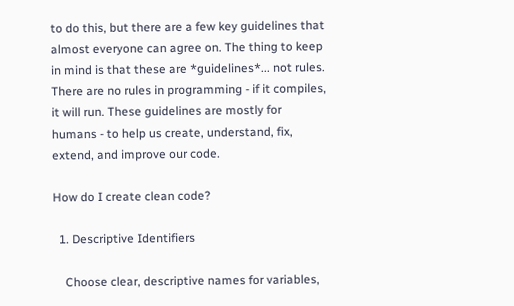to do this, but there are a few key guidelines that almost everyone can agree on. The thing to keep in mind is that these are *guidelines*... not rules. There are no rules in programming - if it compiles, it will run. These guidelines are mostly for humans - to help us create, understand, fix, extend, and improve our code.

How do I create clean code?

  1. Descriptive Identifiers

    Choose clear, descriptive names for variables,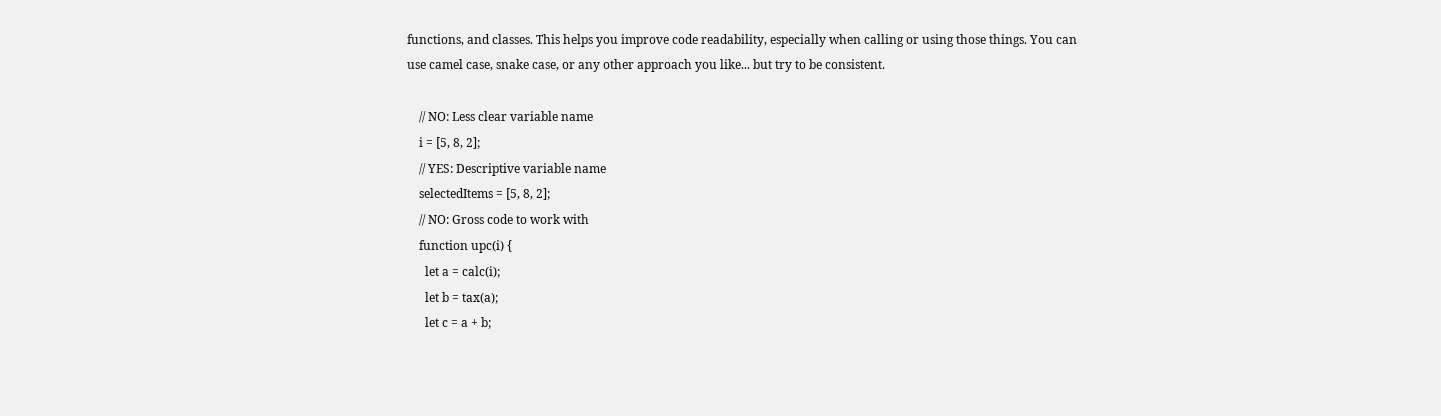functions, and classes. This helps you improve code readability, especially when calling or using those things. You can use camel case, snake case, or any other approach you like... but try to be consistent.

    // NO: Less clear variable name
    i = [5, 8, 2];
    // YES: Descriptive variable name
    selectedItems = [5, 8, 2];
    // NO: Gross code to work with
    function upc(i) {
      let a = calc(i);
      let b = tax(a);
      let c = a + b;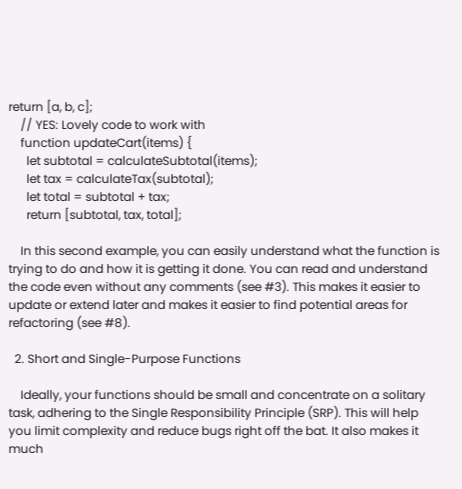return [a, b, c];
    // YES: Lovely code to work with
    function updateCart(items) {
      let subtotal = calculateSubtotal(items);
      let tax = calculateTax(subtotal);
      let total = subtotal + tax;
      return [subtotal, tax, total];

    In this second example, you can easily understand what the function is trying to do and how it is getting it done. You can read and understand the code even without any comments (see #3). This makes it easier to update or extend later and makes it easier to find potential areas for refactoring (see #8).

  2. Short and Single-Purpose Functions

    Ideally, your functions should be small and concentrate on a solitary task, adhering to the Single Responsibility Principle (SRP). This will help you limit complexity and reduce bugs right off the bat. It also makes it much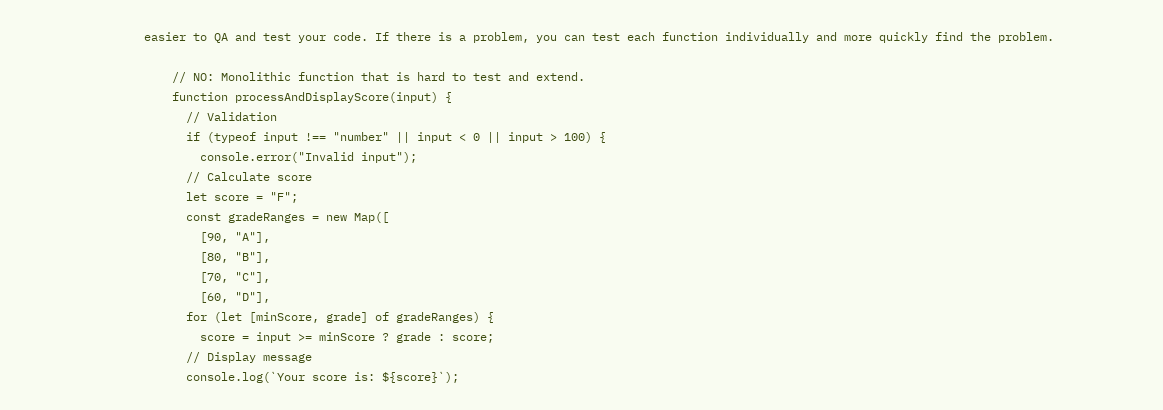easier to QA and test your code. If there is a problem, you can test each function individually and more quickly find the problem.

    // NO: Monolithic function that is hard to test and extend.
    function processAndDisplayScore(input) {
      // Validation
      if (typeof input !== "number" || input < 0 || input > 100) {
        console.error("Invalid input");
      // Calculate score
      let score = "F";
      const gradeRanges = new Map([
        [90, "A"],
        [80, "B"],
        [70, "C"],
        [60, "D"],
      for (let [minScore, grade] of gradeRanges) {
        score = input >= minScore ? grade : score;
      // Display message
      console.log(`Your score is: ${score}`);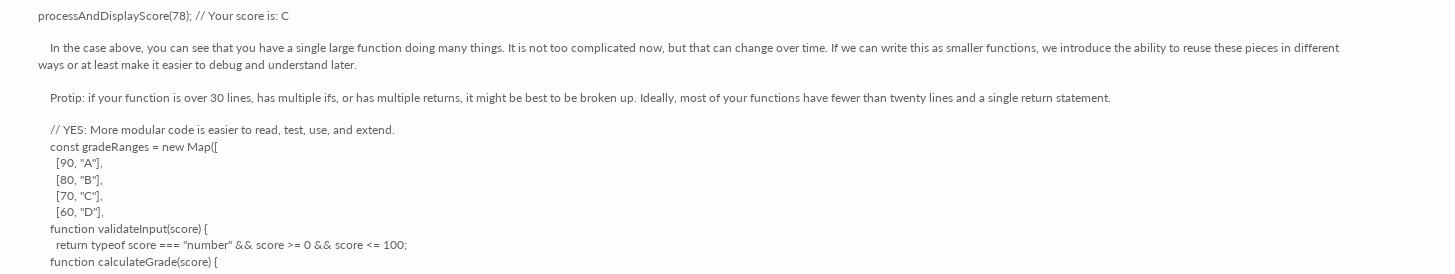processAndDisplayScore(78); // Your score is: C

    In the case above, you can see that you have a single large function doing many things. It is not too complicated now, but that can change over time. If we can write this as smaller functions, we introduce the ability to reuse these pieces in different ways or at least make it easier to debug and understand later.

    Protip: if your function is over 30 lines, has multiple ifs, or has multiple returns, it might be best to be broken up. Ideally, most of your functions have fewer than twenty lines and a single return statement.

    // YES: More modular code is easier to read, test, use, and extend.
    const gradeRanges = new Map([
      [90, "A"],
      [80, "B"],
      [70, "C"],
      [60, "D"],
    function validateInput(score) {
      return typeof score === "number" && score >= 0 && score <= 100;
    function calculateGrade(score) {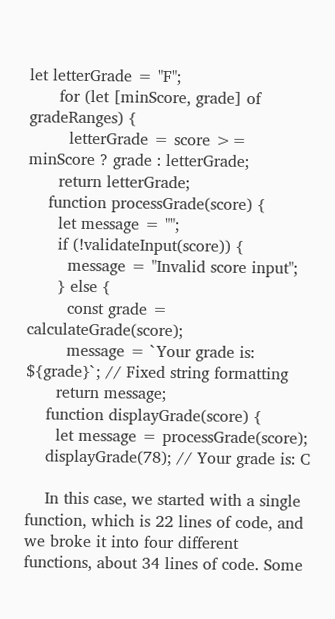let letterGrade = "F";
      for (let [minScore, grade] of gradeRanges) {
        letterGrade = score >= minScore ? grade : letterGrade;
      return letterGrade;
    function processGrade(score) {
      let message = "";
      if (!validateInput(score)) {
        message = "Invalid score input";
      } else {
        const grade = calculateGrade(score);
        message = `Your grade is: ${grade}`; // Fixed string formatting
      return message;
    function displayGrade(score) {
      let message = processGrade(score);
    displayGrade(78); // Your grade is: C

    In this case, we started with a single function, which is 22 lines of code, and we broke it into four different functions, about 34 lines of code. Some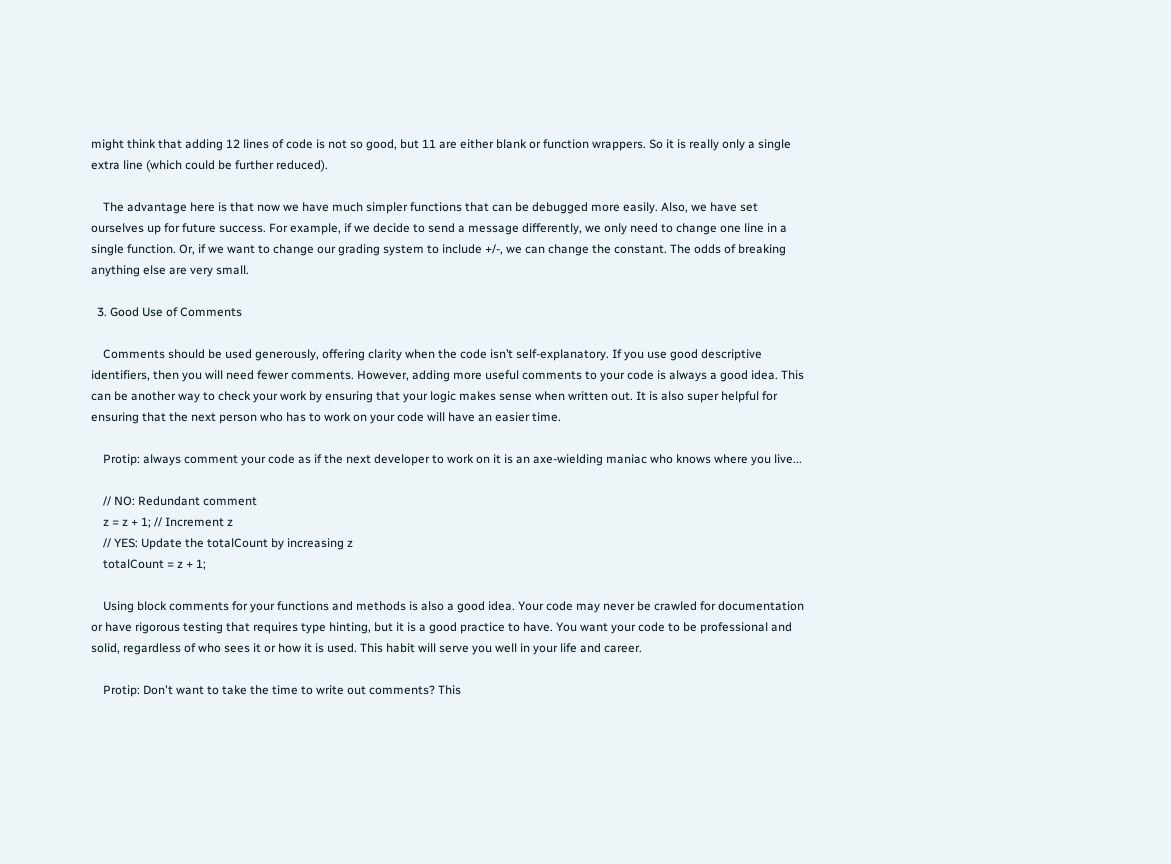might think that adding 12 lines of code is not so good, but 11 are either blank or function wrappers. So it is really only a single extra line (which could be further reduced).

    The advantage here is that now we have much simpler functions that can be debugged more easily. Also, we have set ourselves up for future success. For example, if we decide to send a message differently, we only need to change one line in a single function. Or, if we want to change our grading system to include +/-, we can change the constant. The odds of breaking anything else are very small.

  3. Good Use of Comments

    Comments should be used generously, offering clarity when the code isn’t self-explanatory. If you use good descriptive identifiers, then you will need fewer comments. However, adding more useful comments to your code is always a good idea. This can be another way to check your work by ensuring that your logic makes sense when written out. It is also super helpful for ensuring that the next person who has to work on your code will have an easier time.

    Protip: always comment your code as if the next developer to work on it is an axe-wielding maniac who knows where you live...

    // NO: Redundant comment
    z = z + 1; // Increment z
    // YES: Update the totalCount by increasing z
    totalCount = z + 1;

    Using block comments for your functions and methods is also a good idea. Your code may never be crawled for documentation or have rigorous testing that requires type hinting, but it is a good practice to have. You want your code to be professional and solid, regardless of who sees it or how it is used. This habit will serve you well in your life and career.

    Protip: Don't want to take the time to write out comments? This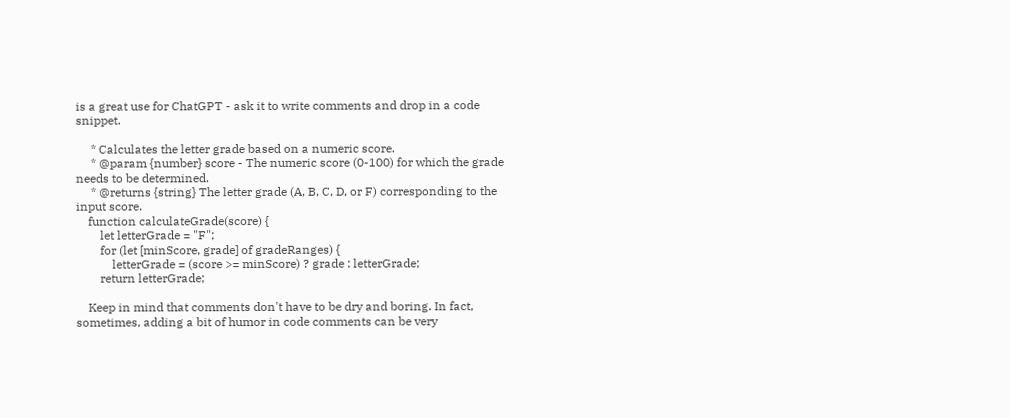is a great use for ChatGPT - ask it to write comments and drop in a code snippet.

     * Calculates the letter grade based on a numeric score.
     * @param {number} score - The numeric score (0-100) for which the grade needs to be determined.
     * @returns {string} The letter grade (A, B, C, D, or F) corresponding to the input score.
    function calculateGrade(score) {
        let letterGrade = "F";
        for (let [minScore, grade] of gradeRanges) {
            letterGrade = (score >= minScore) ? grade : letterGrade;
        return letterGrade;

    Keep in mind that comments don't have to be dry and boring. In fact, sometimes, adding a bit of humor in code comments can be very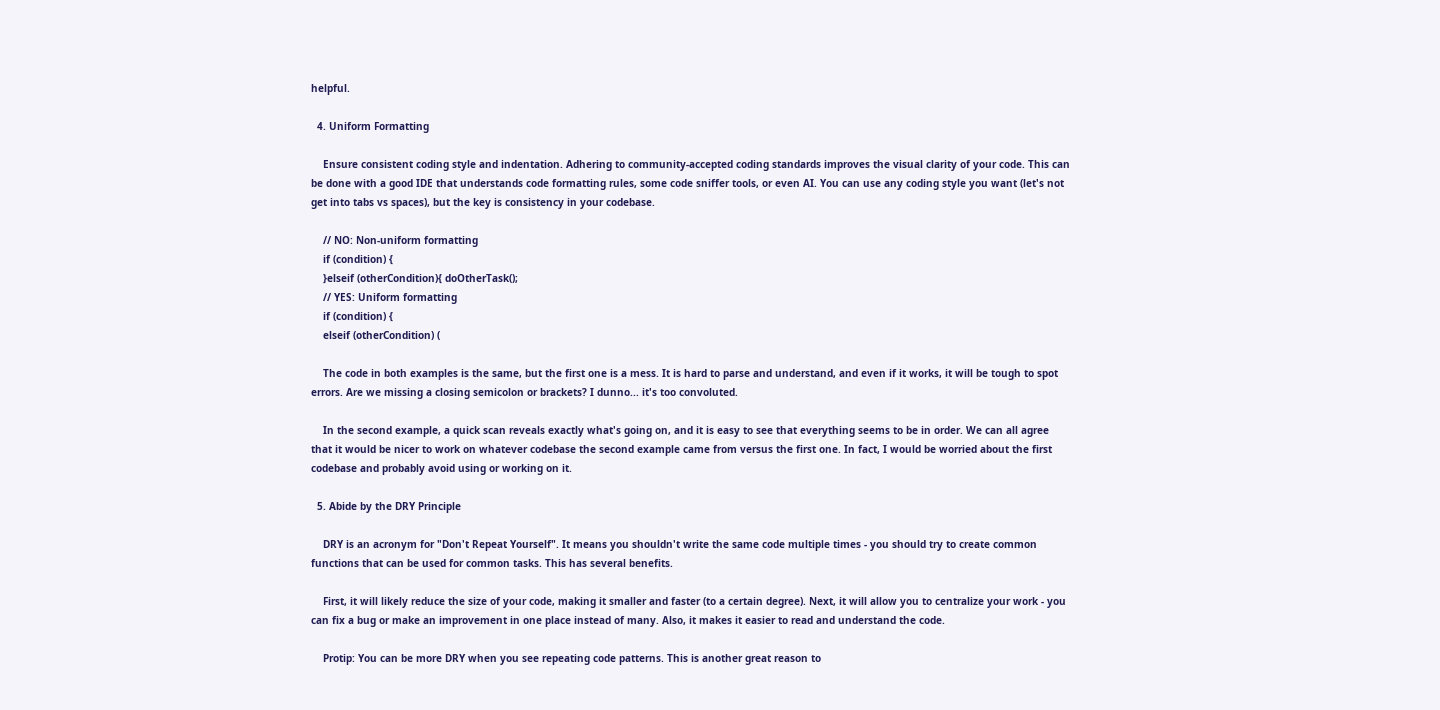helpful.

  4. Uniform Formatting

    Ensure consistent coding style and indentation. Adhering to community-accepted coding standards improves the visual clarity of your code. This can be done with a good IDE that understands code formatting rules, some code sniffer tools, or even AI. You can use any coding style you want (let's not get into tabs vs spaces), but the key is consistency in your codebase.

    // NO: Non-uniform formatting
    if (condition) {
    }elseif (otherCondition){ doOtherTask();
    // YES: Uniform formatting
    if (condition) {
    elseif (otherCondition) (

    The code in both examples is the same, but the first one is a mess. It is hard to parse and understand, and even if it works, it will be tough to spot errors. Are we missing a closing semicolon or brackets? I dunno... it's too convoluted.

    In the second example, a quick scan reveals exactly what's going on, and it is easy to see that everything seems to be in order. We can all agree that it would be nicer to work on whatever codebase the second example came from versus the first one. In fact, I would be worried about the first codebase and probably avoid using or working on it.

  5. Abide by the DRY Principle

    DRY is an acronym for "Don't Repeat Yourself". It means you shouldn't write the same code multiple times - you should try to create common functions that can be used for common tasks. This has several benefits.

    First, it will likely reduce the size of your code, making it smaller and faster (to a certain degree). Next, it will allow you to centralize your work - you can fix a bug or make an improvement in one place instead of many. Also, it makes it easier to read and understand the code.

    Protip: You can be more DRY when you see repeating code patterns. This is another great reason to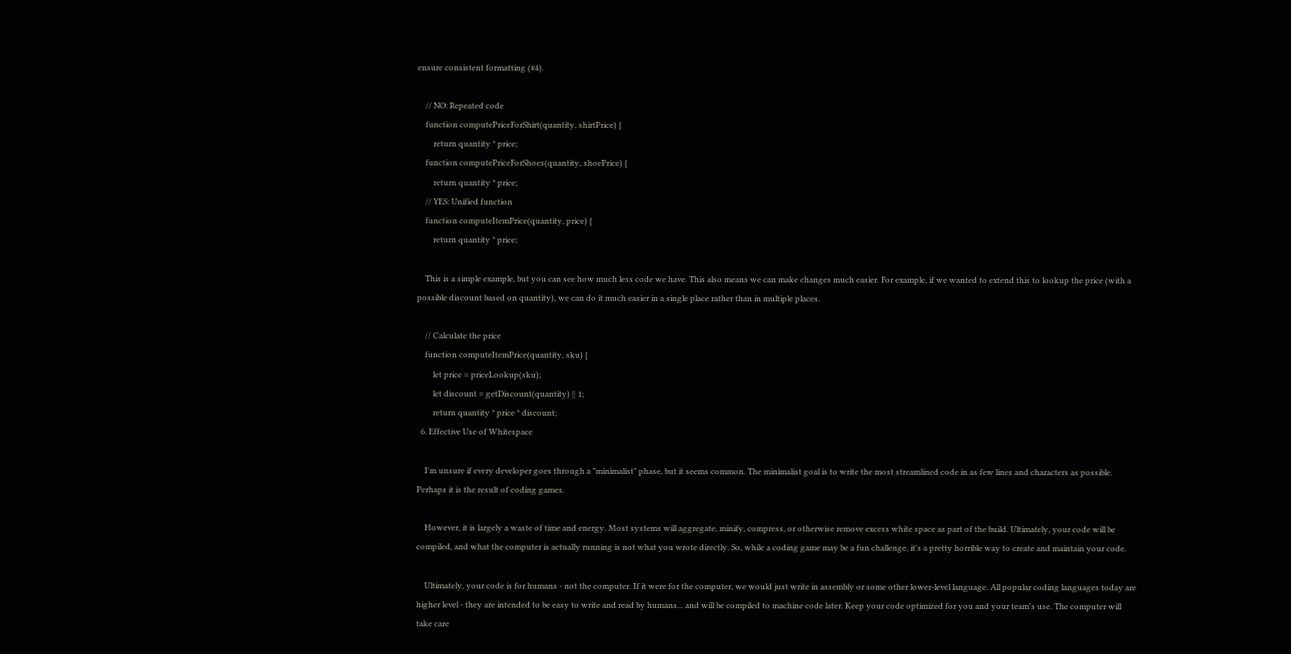ensure consistent formatting (#4).

    // NO: Repeated code
    function computePriceForShirt(quantity, shirtPrice) {
        return quantity * price;
    function computePriceForShoes(quantity, shoePrice) {
        return quantity * price;
    // YES: Unified function
    function computeItemPrice(quantity, price) {
        return quantity * price;

    This is a simple example, but you can see how much less code we have. This also means we can make changes much easier. For example, if we wanted to extend this to lookup the price (with a possible discount based on quantity), we can do it much easier in a single place rather than in multiple places.

    // Calculate the price
    function computeItemPrice(quantity, sku) {
        let price = priceLookup(sku);
        let discount = getDiscount(quantity) || 1;
        return quantity * price * discount;
  6. Effective Use of Whitespace

    I'm unsure if every developer goes through a "minimalist" phase, but it seems common. The minimalist goal is to write the most streamlined code in as few lines and characters as possible. Perhaps it is the result of coding games.

    However, it is largely a waste of time and energy. Most systems will aggregate, minify, compress, or otherwise remove excess white space as part of the build. Ultimately, your code will be compiled, and what the computer is actually running is not what you wrote directly. So, while a coding game may be a fun challenge, it's a pretty horrible way to create and maintain your code.

    Ultimately, your code is for humans - not the computer. If it were for the computer, we would just write in assembly or some other lower-level language. All popular coding languages today are higher level - they are intended to be easy to write and read by humans... and will be compiled to machine code later. Keep your code optimized for you and your team's use. The computer will take care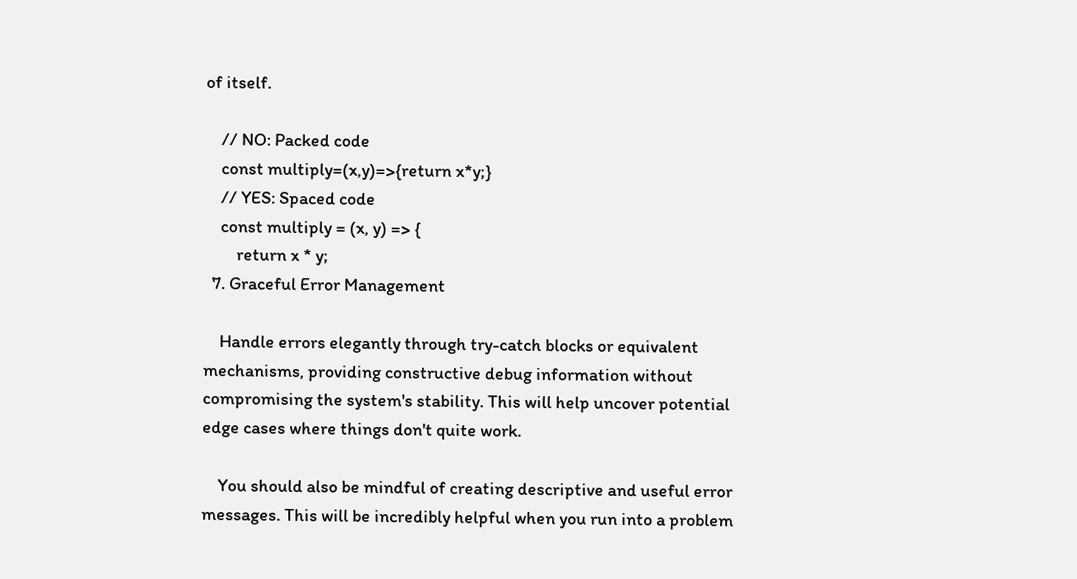of itself.

    // NO: Packed code
    const multiply=(x,y)=>{return x*y;}
    // YES: Spaced code
    const multiply = (x, y) => {
        return x * y;
  7. Graceful Error Management

    Handle errors elegantly through try-catch blocks or equivalent mechanisms, providing constructive debug information without compromising the system's stability. This will help uncover potential edge cases where things don't quite work.

    You should also be mindful of creating descriptive and useful error messages. This will be incredibly helpful when you run into a problem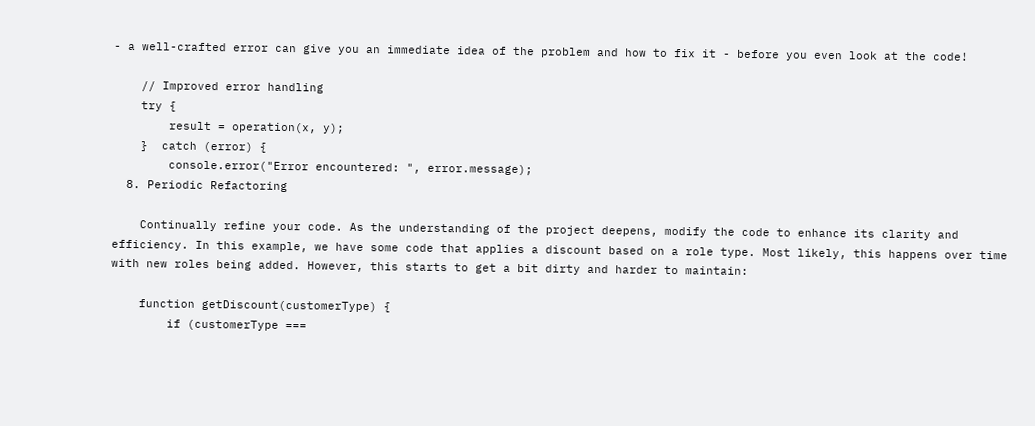- a well-crafted error can give you an immediate idea of the problem and how to fix it - before you even look at the code!

    // Improved error handling
    try {
        result = operation(x, y);
    }  catch (error) {
        console.error("Error encountered: ", error.message);
  8. Periodic Refactoring

    Continually refine your code. As the understanding of the project deepens, modify the code to enhance its clarity and efficiency. In this example, we have some code that applies a discount based on a role type. Most likely, this happens over time with new roles being added. However, this starts to get a bit dirty and harder to maintain:

    function getDiscount(customerType) {
        if (customerType ===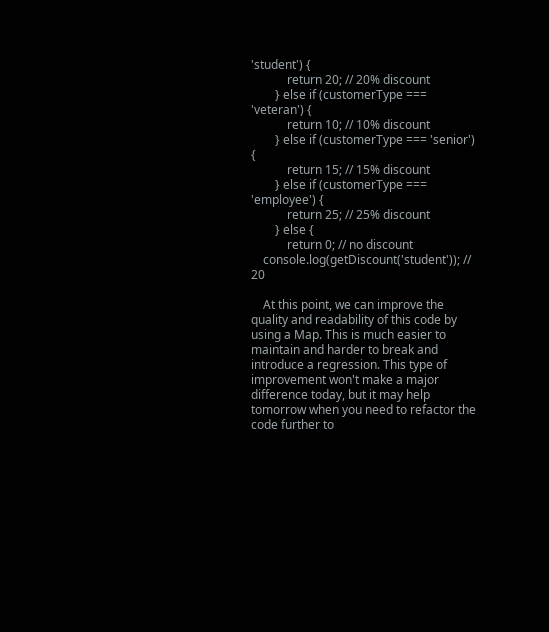'student') {
            return 20; // 20% discount
        } else if (customerType === 'veteran') {
            return 10; // 10% discount
        } else if (customerType === 'senior') {
            return 15; // 15% discount
        } else if (customerType === 'employee') {
            return 25; // 25% discount
        } else {
            return 0; // no discount
    console.log(getDiscount('student')); // 20

    At this point, we can improve the quality and readability of this code by using a Map. This is much easier to maintain and harder to break and introduce a regression. This type of improvement won't make a major difference today, but it may help tomorrow when you need to refactor the code further to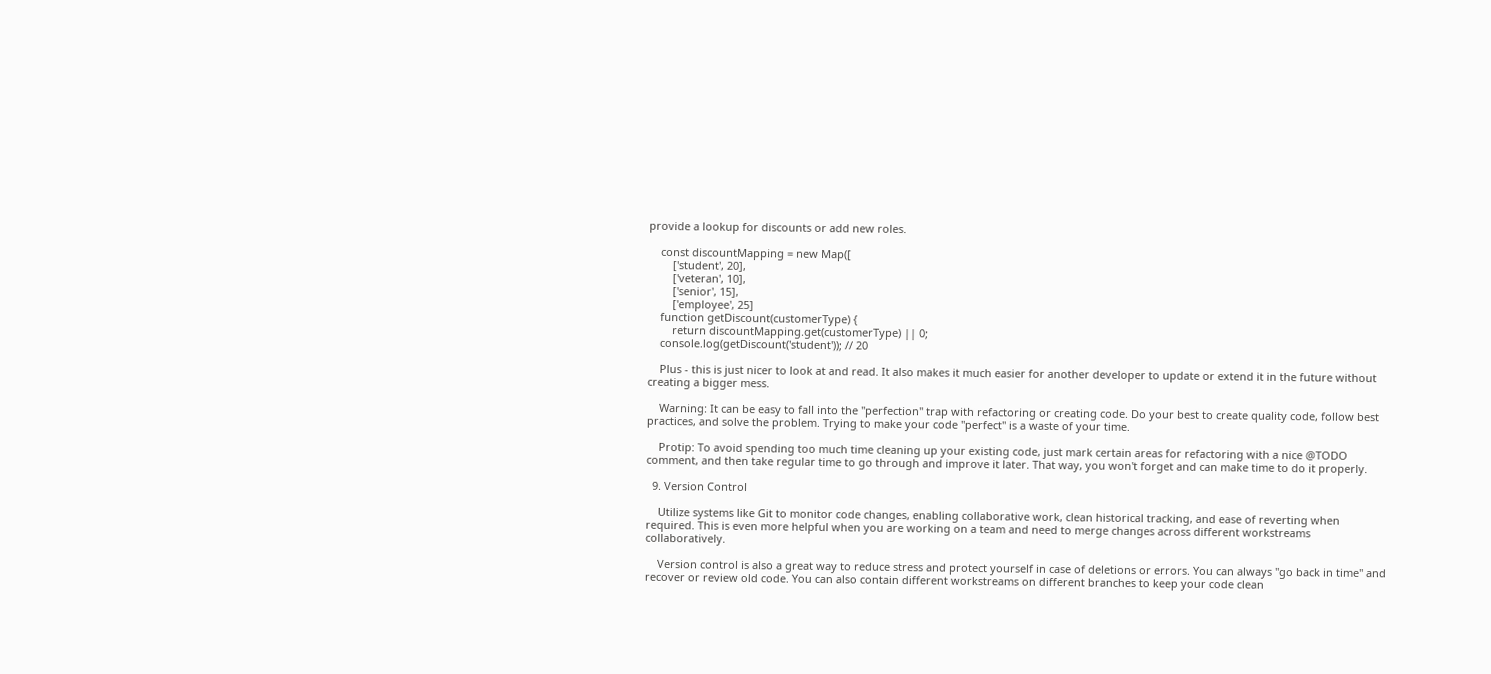provide a lookup for discounts or add new roles.

    const discountMapping = new Map([
        ['student', 20],
        ['veteran', 10],
        ['senior', 15],
        ['employee', 25]
    function getDiscount(customerType) {
        return discountMapping.get(customerType) || 0;
    console.log(getDiscount('student')); // 20

    Plus - this is just nicer to look at and read. It also makes it much easier for another developer to update or extend it in the future without creating a bigger mess.

    Warning: It can be easy to fall into the "perfection" trap with refactoring or creating code. Do your best to create quality code, follow best practices, and solve the problem. Trying to make your code "perfect" is a waste of your time.

    Protip: To avoid spending too much time cleaning up your existing code, just mark certain areas for refactoring with a nice @TODO comment, and then take regular time to go through and improve it later. That way, you won't forget and can make time to do it properly.

  9. Version Control

    Utilize systems like Git to monitor code changes, enabling collaborative work, clean historical tracking, and ease of reverting when required. This is even more helpful when you are working on a team and need to merge changes across different workstreams collaboratively.

    Version control is also a great way to reduce stress and protect yourself in case of deletions or errors. You can always "go back in time" and recover or review old code. You can also contain different workstreams on different branches to keep your code clean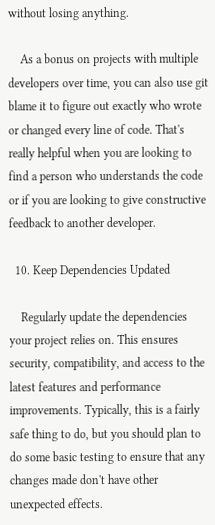without losing anything.

    As a bonus on projects with multiple developers over time, you can also use git blame it to figure out exactly who wrote or changed every line of code. That's really helpful when you are looking to find a person who understands the code or if you are looking to give constructive feedback to another developer.

  10. Keep Dependencies Updated

    Regularly update the dependencies your project relies on. This ensures security, compatibility, and access to the latest features and performance improvements. Typically, this is a fairly safe thing to do, but you should plan to do some basic testing to ensure that any changes made don't have other unexpected effects.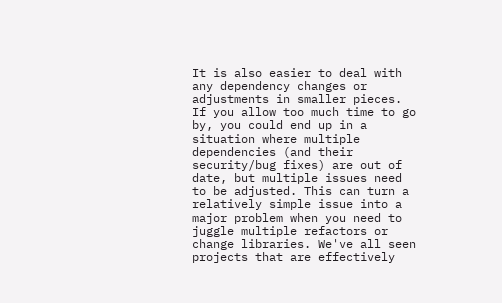It is also easier to deal with any dependency changes or adjustments in smaller pieces. If you allow too much time to go by, you could end up in a situation where multiple dependencies (and their security/bug fixes) are out of date, but multiple issues need to be adjusted. This can turn a relatively simple issue into a major problem when you need to juggle multiple refactors or change libraries. We've all seen projects that are effectively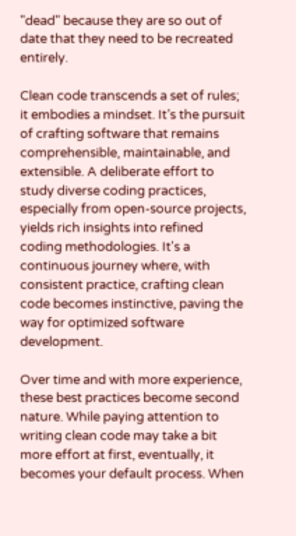"dead" because they are so out of date that they need to be recreated entirely.

Clean code transcends a set of rules; it embodies a mindset. It’s the pursuit of crafting software that remains comprehensible, maintainable, and extensible. A deliberate effort to study diverse coding practices, especially from open-source projects, yields rich insights into refined coding methodologies. It's a continuous journey where, with consistent practice, crafting clean code becomes instinctive, paving the way for optimized software development.

Over time and with more experience, these best practices become second nature. While paying attention to writing clean code may take a bit more effort at first, eventually, it becomes your default process. When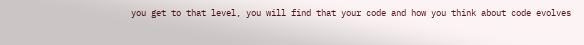you get to that level, you will find that your code and how you think about code evolves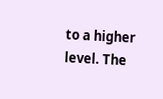to a higher level. The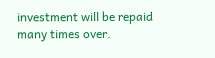investment will be repaid many times over.